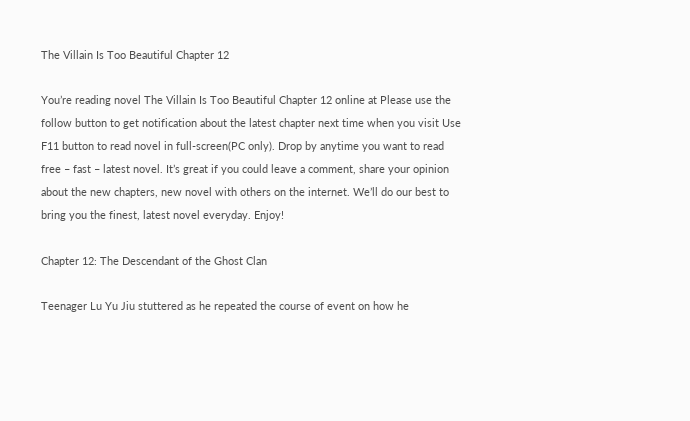The Villain Is Too Beautiful Chapter 12

You’re reading novel The Villain Is Too Beautiful Chapter 12 online at Please use the follow button to get notification about the latest chapter next time when you visit Use F11 button to read novel in full-screen(PC only). Drop by anytime you want to read free – fast – latest novel. It’s great if you could leave a comment, share your opinion about the new chapters, new novel with others on the internet. We’ll do our best to bring you the finest, latest novel everyday. Enjoy!

Chapter 12: The Descendant of the Ghost Clan

Teenager Lu Yu Jiu stuttered as he repeated the course of event on how he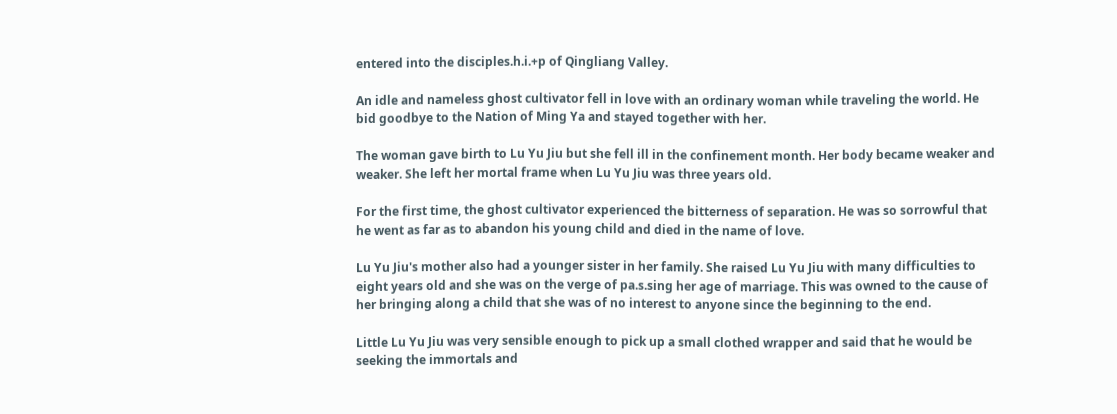entered into the disciples.h.i.+p of Qingliang Valley.

An idle and nameless ghost cultivator fell in love with an ordinary woman while traveling the world. He bid goodbye to the Nation of Ming Ya and stayed together with her.

The woman gave birth to Lu Yu Jiu but she fell ill in the confinement month. Her body became weaker and weaker. She left her mortal frame when Lu Yu Jiu was three years old.

For the first time, the ghost cultivator experienced the bitterness of separation. He was so sorrowful that he went as far as to abandon his young child and died in the name of love.

Lu Yu Jiu's mother also had a younger sister in her family. She raised Lu Yu Jiu with many difficulties to eight years old and she was on the verge of pa.s.sing her age of marriage. This was owned to the cause of her bringing along a child that she was of no interest to anyone since the beginning to the end.

Little Lu Yu Jiu was very sensible enough to pick up a small clothed wrapper and said that he would be seeking the immortals and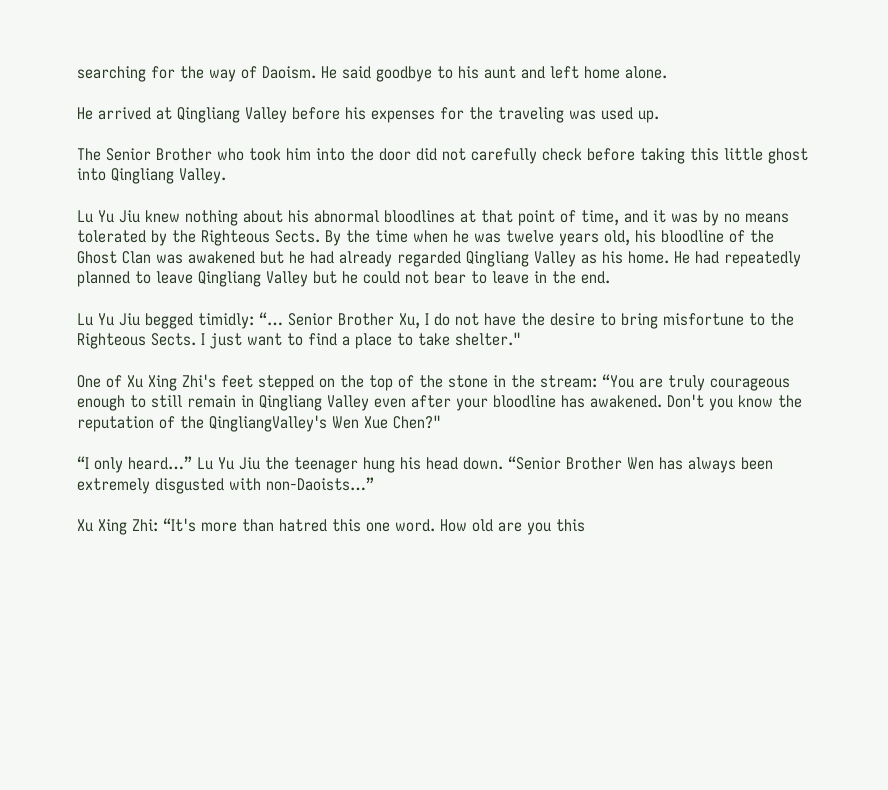searching for the way of Daoism. He said goodbye to his aunt and left home alone.

He arrived at Qingliang Valley before his expenses for the traveling was used up.

The Senior Brother who took him into the door did not carefully check before taking this little ghost into Qingliang Valley.

Lu Yu Jiu knew nothing about his abnormal bloodlines at that point of time, and it was by no means tolerated by the Righteous Sects. By the time when he was twelve years old, his bloodline of the Ghost Clan was awakened but he had already regarded Qingliang Valley as his home. He had repeatedly planned to leave Qingliang Valley but he could not bear to leave in the end.

Lu Yu Jiu begged timidly: “… Senior Brother Xu, I do not have the desire to bring misfortune to the Righteous Sects. I just want to find a place to take shelter."

One of Xu Xing Zhi's feet stepped on the top of the stone in the stream: “You are truly courageous enough to still remain in Qingliang Valley even after your bloodline has awakened. Don't you know the reputation of the QingliangValley's Wen Xue Chen?"

“I only heard…” Lu Yu Jiu the teenager hung his head down. “Senior Brother Wen has always been extremely disgusted with non-Daoists…”

Xu Xing Zhi: “It's more than hatred this one word. How old are you this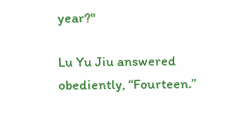year?"

Lu Yu Jiu answered obediently, “Fourteen.”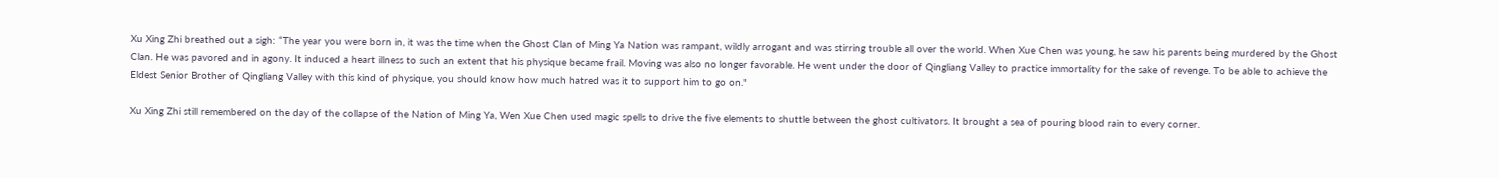Xu Xing Zhi breathed out a sigh: “The year you were born in, it was the time when the Ghost Clan of Ming Ya Nation was rampant, wildly arrogant and was stirring trouble all over the world. When Xue Chen was young, he saw his parents being murdered by the Ghost Clan. He was pavored and in agony. It induced a heart illness to such an extent that his physique became frail. Moving was also no longer favorable. He went under the door of Qingliang Valley to practice immortality for the sake of revenge. To be able to achieve the Eldest Senior Brother of Qingliang Valley with this kind of physique, you should know how much hatred was it to support him to go on."

Xu Xing Zhi still remembered on the day of the collapse of the Nation of Ming Ya, Wen Xue Chen used magic spells to drive the five elements to shuttle between the ghost cultivators. It brought a sea of pouring blood rain to every corner.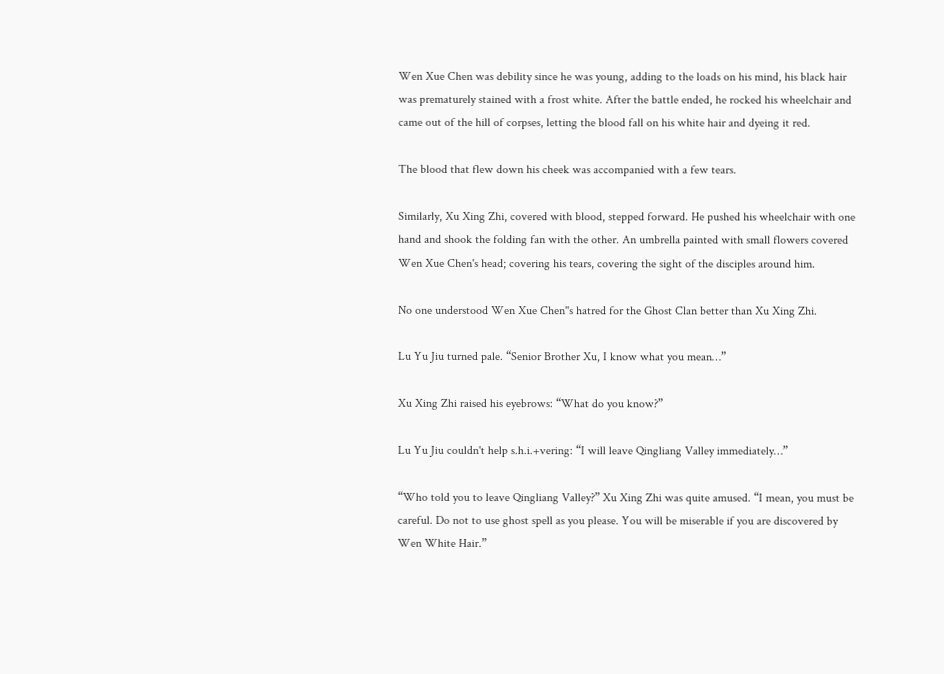Wen Xue Chen was debility since he was young, adding to the loads on his mind, his black hair was prematurely stained with a frost white. After the battle ended, he rocked his wheelchair and came out of the hill of corpses, letting the blood fall on his white hair and dyeing it red.

The blood that flew down his cheek was accompanied with a few tears.

Similarly, Xu Xing Zhi, covered with blood, stepped forward. He pushed his wheelchair with one hand and shook the folding fan with the other. An umbrella painted with small flowers covered Wen Xue Chen's head; covering his tears, covering the sight of the disciples around him.

No one understood Wen Xue Chen''s hatred for the Ghost Clan better than Xu Xing Zhi.

Lu Yu Jiu turned pale. “Senior Brother Xu, I know what you mean…”

Xu Xing Zhi raised his eyebrows: “What do you know?”

Lu Yu Jiu couldn't help s.h.i.+vering: “I will leave Qingliang Valley immediately…”

“Who told you to leave Qingliang Valley?” Xu Xing Zhi was quite amused. “I mean, you must be careful. Do not to use ghost spell as you please. You will be miserable if you are discovered by Wen White Hair.”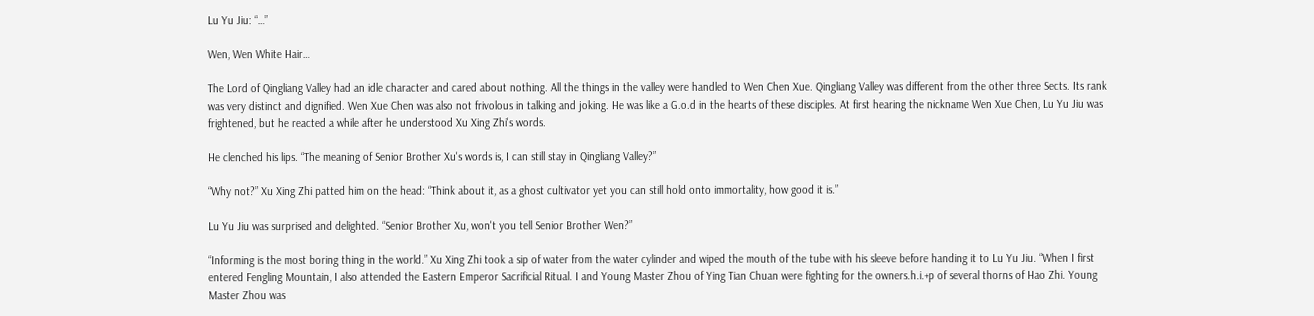Lu Yu Jiu: “…”

Wen, Wen White Hair…

The Lord of Qingliang Valley had an idle character and cared about nothing. All the things in the valley were handled to Wen Chen Xue. Qingliang Valley was different from the other three Sects. Its rank was very distinct and dignified. Wen Xue Chen was also not frivolous in talking and joking. He was like a G.o.d in the hearts of these disciples. At first hearing the nickname Wen Xue Chen, Lu Yu Jiu was frightened, but he reacted a while after he understood Xu Xing Zhi's words.

He clenched his lips. “The meaning of Senior Brother Xu's words is, I can still stay in Qingliang Valley?”

“Why not?” Xu Xing Zhi patted him on the head: “Think about it, as a ghost cultivator yet you can still hold onto immortality, how good it is.”

Lu Yu Jiu was surprised and delighted. “Senior Brother Xu, won't you tell Senior Brother Wen?”

“Informing is the most boring thing in the world.” Xu Xing Zhi took a sip of water from the water cylinder and wiped the mouth of the tube with his sleeve before handing it to Lu Yu Jiu. “When I first entered Fengling Mountain, I also attended the Eastern Emperor Sacrificial Ritual. I and Young Master Zhou of Ying Tian Chuan were fighting for the owners.h.i.+p of several thorns of Hao Zhi. Young Master Zhou was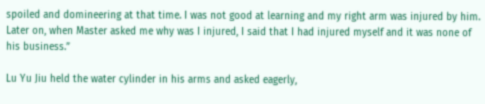spoiled and domineering at that time. I was not good at learning and my right arm was injured by him. Later on, when Master asked me why was I injured, I said that I had injured myself and it was none of his business.”

Lu Yu Jiu held the water cylinder in his arms and asked eagerly,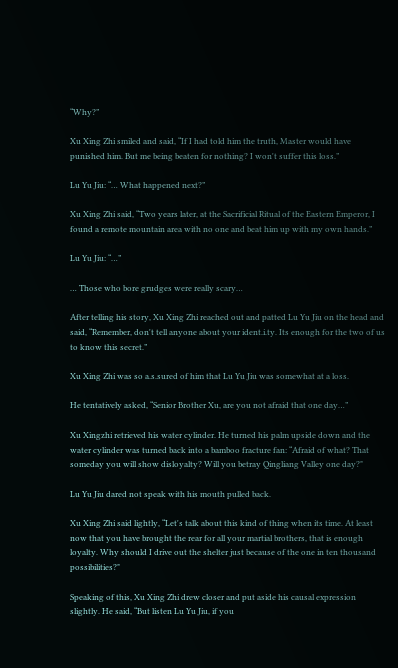“Why?”

Xu Xing Zhi smiled and said, “If I had told him the truth, Master would have punished him. But me being beaten for nothing? I won't suffer this loss.”

Lu Yu Jiu: “… What happened next?”

Xu Xing Zhi said, “Two years later, at the Sacrificial Ritual of the Eastern Emperor, I found a remote mountain area with no one and beat him up with my own hands.”

Lu Yu Jiu: “…”

… Those who bore grudges were really scary…

After telling his story, Xu Xing Zhi reached out and patted Lu Yu Jiu on the head and said, “Remember, don't tell anyone about your ident.i.ty. Its enough for the two of us to know this secret.”

Xu Xing Zhi was so a.s.sured of him that Lu Yu Jiu was somewhat at a loss.

He tentatively asked, “Senior Brother Xu, are you not afraid that one day…”

Xu Xingzhi retrieved his water cylinder. He turned his palm upside down and the water cylinder was turned back into a bamboo fracture fan: “Afraid of what? That someday you will show disloyalty? Will you betray Qingliang Valley one day?"

Lu Yu Jiu dared not speak with his mouth pulled back.

Xu Xing Zhi said lightly, “Let's talk about this kind of thing when its time. At least now that you have brought the rear for all your martial brothers, that is enough loyalty. Why should I drive out the shelter just because of the one in ten thousand possibilities?"

Speaking of this, Xu Xing Zhi drew closer and put aside his causal expression slightly. He said, “But listen Lu Yu Jiu, if you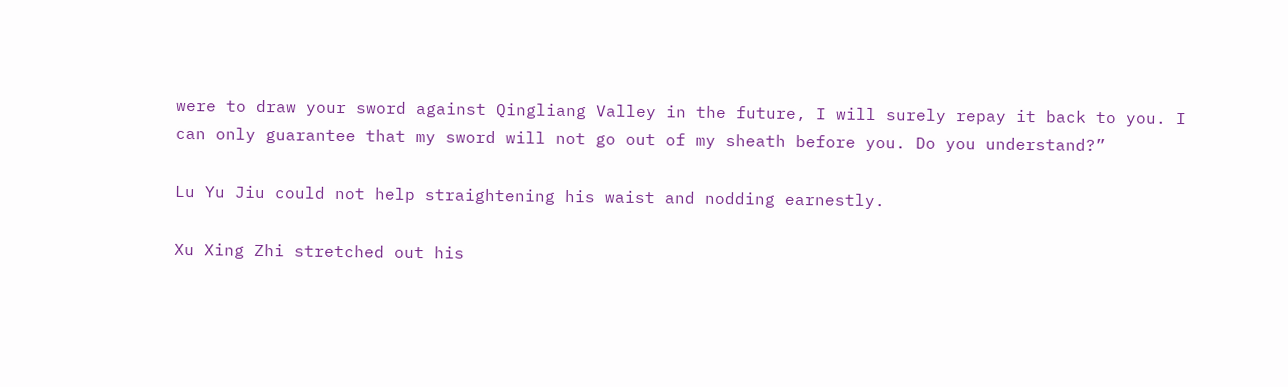were to draw your sword against Qingliang Valley in the future, I will surely repay it back to you. I can only guarantee that my sword will not go out of my sheath before you. Do you understand?”

Lu Yu Jiu could not help straightening his waist and nodding earnestly.

Xu Xing Zhi stretched out his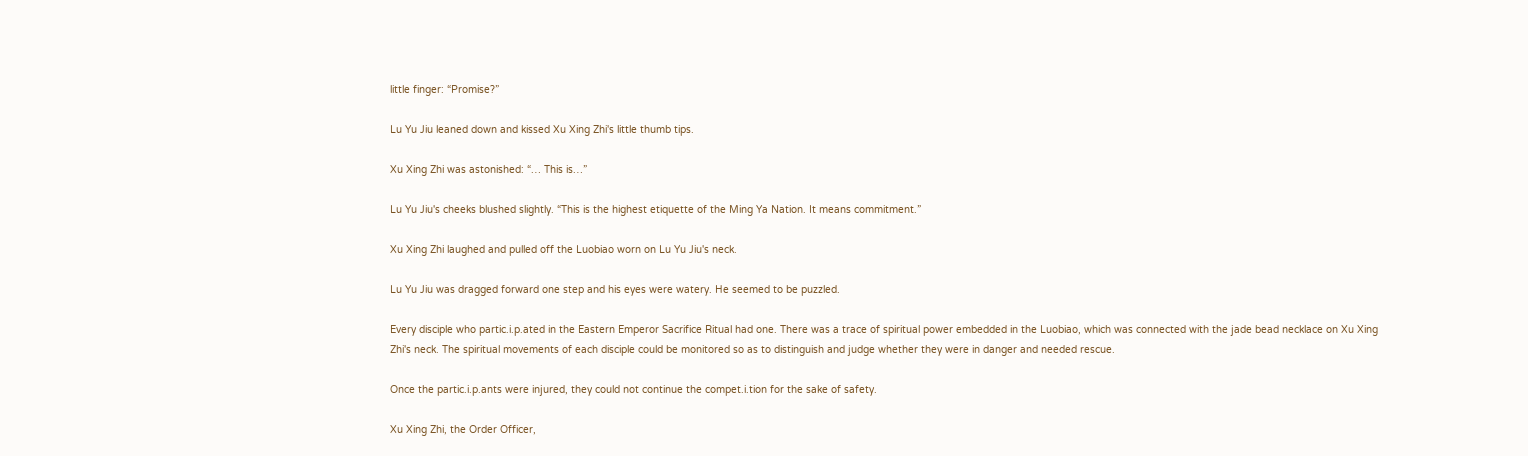little finger: “Promise?”

Lu Yu Jiu leaned down and kissed Xu Xing Zhi's little thumb tips.

Xu Xing Zhi was astonished: “… This is…”

Lu Yu Jiu's cheeks blushed slightly. “This is the highest etiquette of the Ming Ya Nation. It means commitment.”

Xu Xing Zhi laughed and pulled off the Luobiao worn on Lu Yu Jiu's neck.

Lu Yu Jiu was dragged forward one step and his eyes were watery. He seemed to be puzzled.

Every disciple who partic.i.p.ated in the Eastern Emperor Sacrifice Ritual had one. There was a trace of spiritual power embedded in the Luobiao, which was connected with the jade bead necklace on Xu Xing Zhi's neck. The spiritual movements of each disciple could be monitored so as to distinguish and judge whether they were in danger and needed rescue.

Once the partic.i.p.ants were injured, they could not continue the compet.i.tion for the sake of safety.

Xu Xing Zhi, the Order Officer,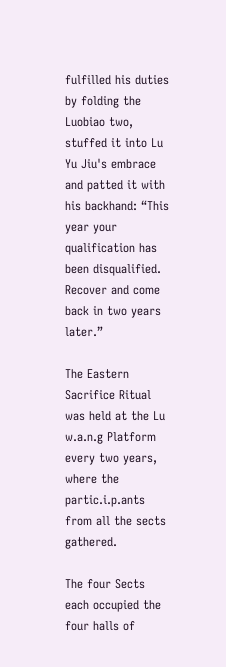fulfilled his duties by folding the Luobiao two, stuffed it into Lu Yu Jiu's embrace and patted it with his backhand: “This year your qualification has been disqualified. Recover and come back in two years later.”

The Eastern Sacrifice Ritual was held at the Lu w.a.n.g Platform every two years, where the partic.i.p.ants from all the sects gathered.

The four Sects each occupied the four halls of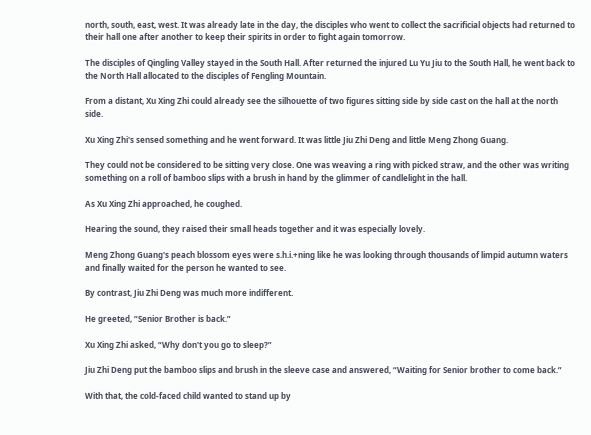north, south, east, west. It was already late in the day, the disciples who went to collect the sacrificial objects had returned to their hall one after another to keep their spirits in order to fight again tomorrow.

The disciples of Qingling Valley stayed in the South Hall. After returned the injured Lu Yu Jiu to the South Hall, he went back to the North Hall allocated to the disciples of Fengling Mountain.

From a distant, Xu Xing Zhi could already see the silhouette of two figures sitting side by side cast on the hall at the north side.

Xu Xing Zhi's sensed something and he went forward. It was little Jiu Zhi Deng and little Meng Zhong Guang.

They could not be considered to be sitting very close. One was weaving a ring with picked straw, and the other was writing something on a roll of bamboo slips with a brush in hand by the glimmer of candlelight in the hall.

As Xu Xing Zhi approached, he coughed.

Hearing the sound, they raised their small heads together and it was especially lovely.

Meng Zhong Guang's peach blossom eyes were s.h.i.+ning like he was looking through thousands of limpid autumn waters and finally waited for the person he wanted to see.

By contrast, Jiu Zhi Deng was much more indifferent.

He greeted, “Senior Brother is back.”

Xu Xing Zhi asked, “Why don't you go to sleep?”

Jiu Zhi Deng put the bamboo slips and brush in the sleeve case and answered, “Waiting for Senior brother to come back.”

With that, the cold-faced child wanted to stand up by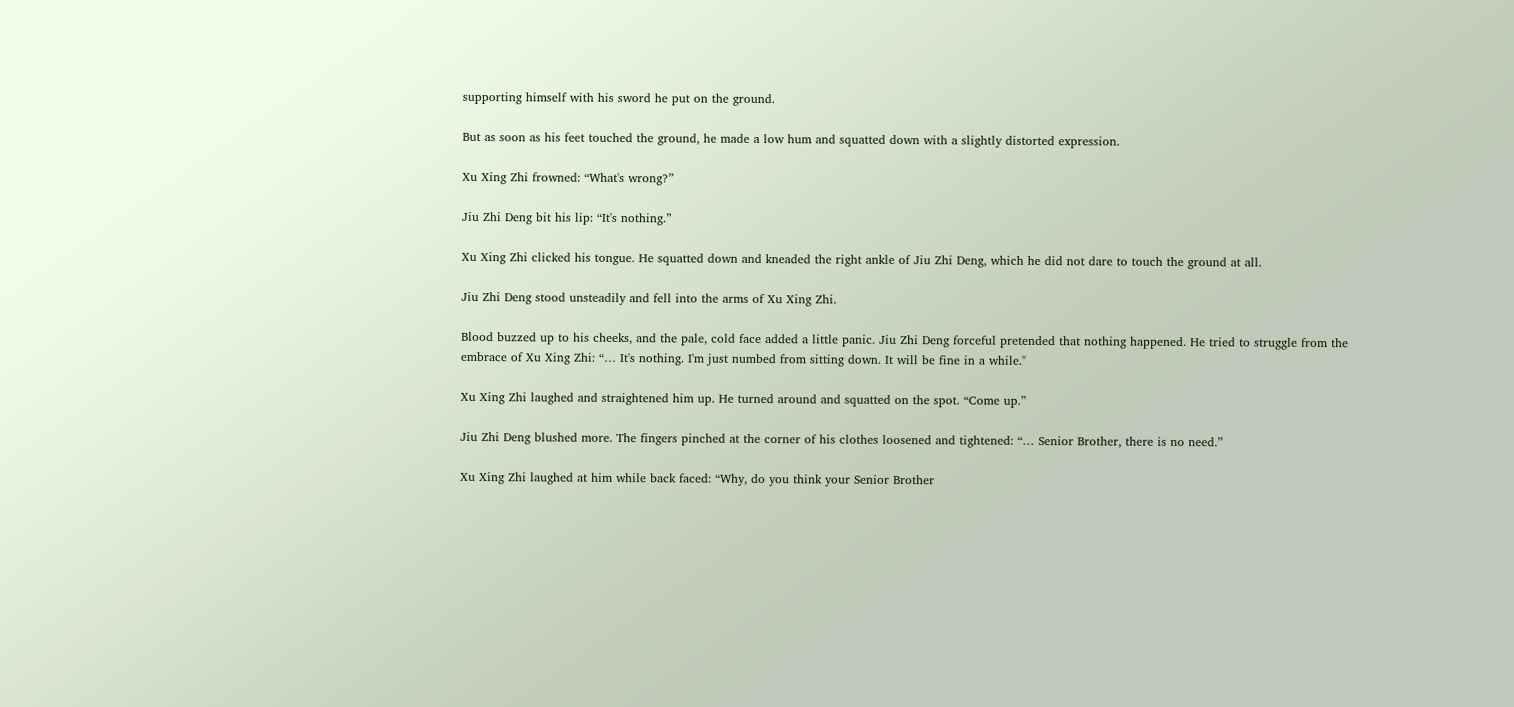supporting himself with his sword he put on the ground.

But as soon as his feet touched the ground, he made a low hum and squatted down with a slightly distorted expression.

Xu Xing Zhi frowned: “What's wrong?”

Jiu Zhi Deng bit his lip: “It's nothing.”

Xu Xing Zhi clicked his tongue. He squatted down and kneaded the right ankle of Jiu Zhi Deng, which he did not dare to touch the ground at all.

Jiu Zhi Deng stood unsteadily and fell into the arms of Xu Xing Zhi.

Blood buzzed up to his cheeks, and the pale, cold face added a little panic. Jiu Zhi Deng forceful pretended that nothing happened. He tried to struggle from the embrace of Xu Xing Zhi: “… It's nothing. I'm just numbed from sitting down. It will be fine in a while."

Xu Xing Zhi laughed and straightened him up. He turned around and squatted on the spot. “Come up.”

Jiu Zhi Deng blushed more. The fingers pinched at the corner of his clothes loosened and tightened: “… Senior Brother, there is no need.”

Xu Xing Zhi laughed at him while back faced: “Why, do you think your Senior Brother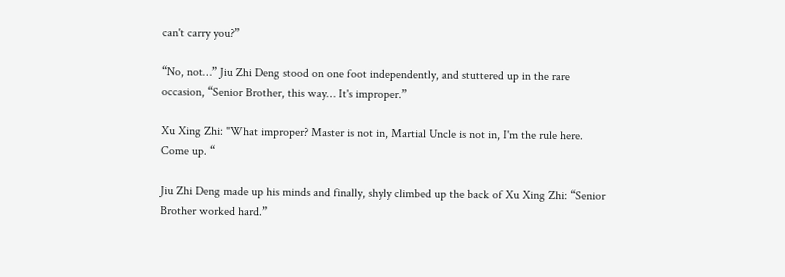can't carry you?”

“No, not…” Jiu Zhi Deng stood on one foot independently, and stuttered up in the rare occasion, “Senior Brother, this way… It's improper.”

Xu Xing Zhi: "What improper? Master is not in, Martial Uncle is not in, I'm the rule here. Come up. “

Jiu Zhi Deng made up his minds and finally, shyly climbed up the back of Xu Xing Zhi: “Senior Brother worked hard.”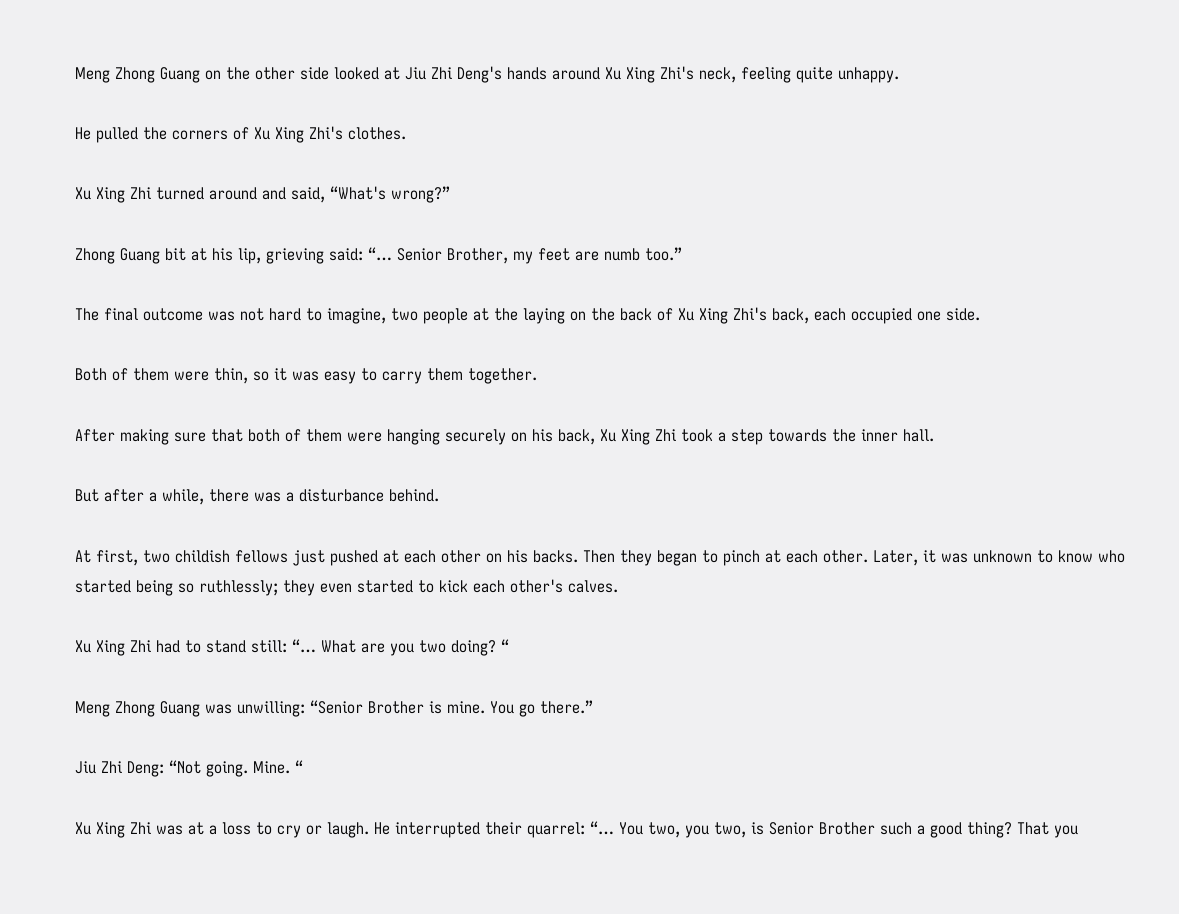Meng Zhong Guang on the other side looked at Jiu Zhi Deng's hands around Xu Xing Zhi's neck, feeling quite unhappy.

He pulled the corners of Xu Xing Zhi's clothes.

Xu Xing Zhi turned around and said, “What's wrong?”

Zhong Guang bit at his lip, grieving said: “… Senior Brother, my feet are numb too.”

The final outcome was not hard to imagine, two people at the laying on the back of Xu Xing Zhi's back, each occupied one side.

Both of them were thin, so it was easy to carry them together.

After making sure that both of them were hanging securely on his back, Xu Xing Zhi took a step towards the inner hall.

But after a while, there was a disturbance behind.

At first, two childish fellows just pushed at each other on his backs. Then they began to pinch at each other. Later, it was unknown to know who started being so ruthlessly; they even started to kick each other's calves.

Xu Xing Zhi had to stand still: “… What are you two doing? “

Meng Zhong Guang was unwilling: “Senior Brother is mine. You go there.”

Jiu Zhi Deng: “Not going. Mine. “

Xu Xing Zhi was at a loss to cry or laugh. He interrupted their quarrel: “… You two, you two, is Senior Brother such a good thing? That you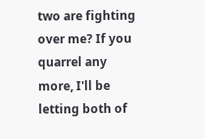two are fighting over me? If you quarrel any more, I'll be letting both of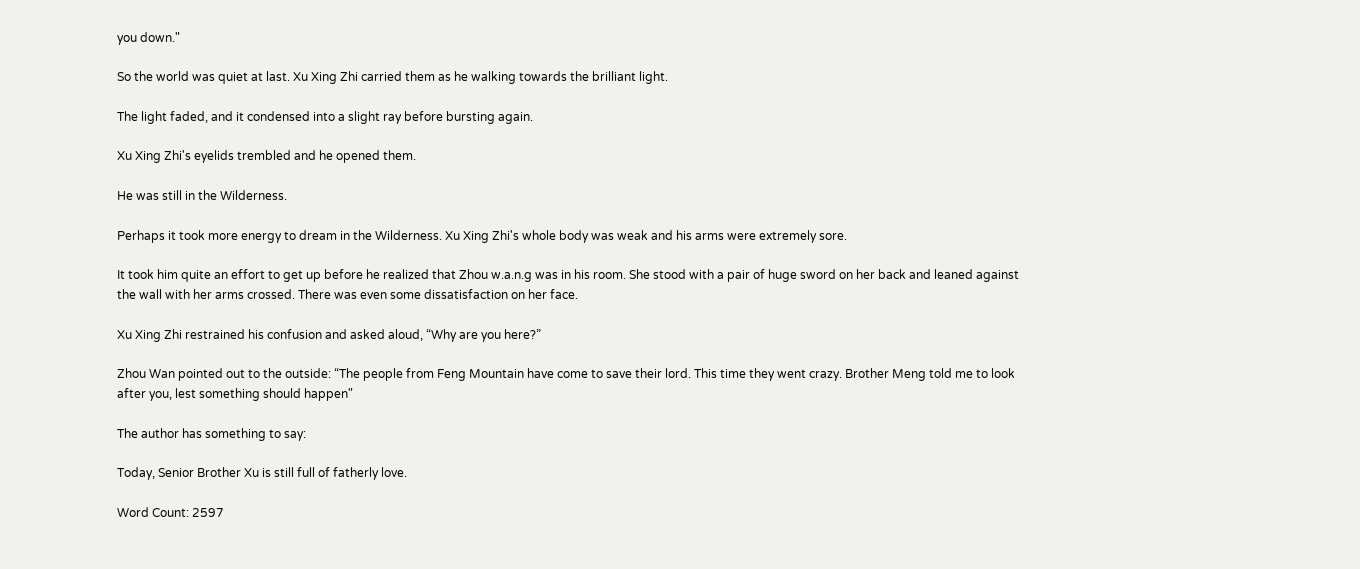you down."

So the world was quiet at last. Xu Xing Zhi carried them as he walking towards the brilliant light.

The light faded, and it condensed into a slight ray before bursting again.

Xu Xing Zhi's eyelids trembled and he opened them.

He was still in the Wilderness.

Perhaps it took more energy to dream in the Wilderness. Xu Xing Zhi's whole body was weak and his arms were extremely sore.

It took him quite an effort to get up before he realized that Zhou w.a.n.g was in his room. She stood with a pair of huge sword on her back and leaned against the wall with her arms crossed. There was even some dissatisfaction on her face.

Xu Xing Zhi restrained his confusion and asked aloud, “Why are you here?”

Zhou Wan pointed out to the outside: “The people from Feng Mountain have come to save their lord. This time they went crazy. Brother Meng told me to look after you, lest something should happen"

The author has something to say:

Today, Senior Brother Xu is still full of fatherly love.

Word Count: 2597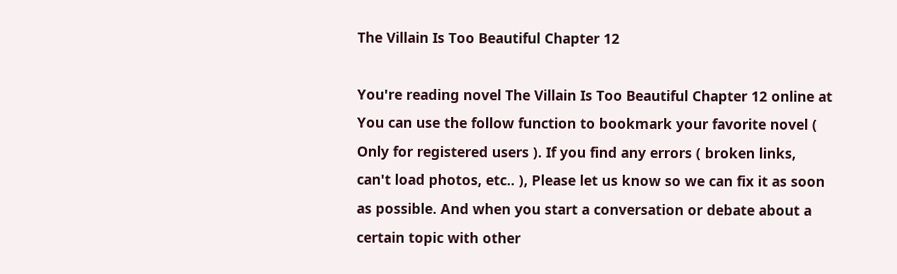The Villain Is Too Beautiful Chapter 12

You're reading novel The Villain Is Too Beautiful Chapter 12 online at You can use the follow function to bookmark your favorite novel ( Only for registered users ). If you find any errors ( broken links, can't load photos, etc.. ), Please let us know so we can fix it as soon as possible. And when you start a conversation or debate about a certain topic with other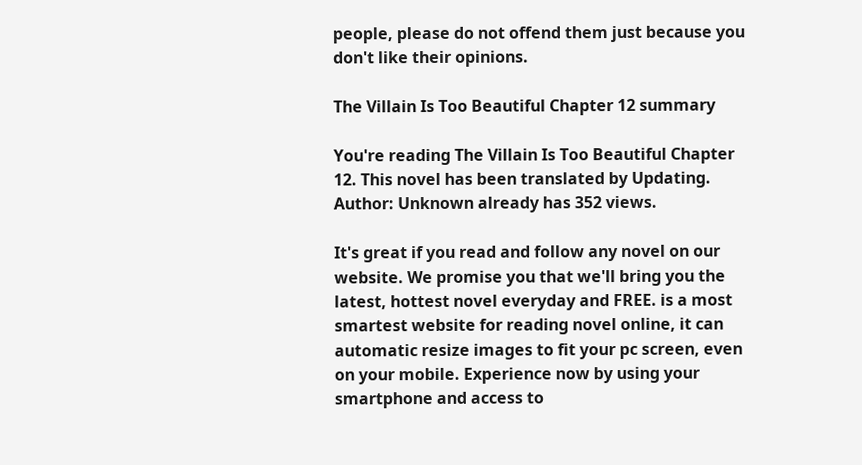people, please do not offend them just because you don't like their opinions.

The Villain Is Too Beautiful Chapter 12 summary

You're reading The Villain Is Too Beautiful Chapter 12. This novel has been translated by Updating. Author: Unknown already has 352 views.

It's great if you read and follow any novel on our website. We promise you that we'll bring you the latest, hottest novel everyday and FREE. is a most smartest website for reading novel online, it can automatic resize images to fit your pc screen, even on your mobile. Experience now by using your smartphone and access to